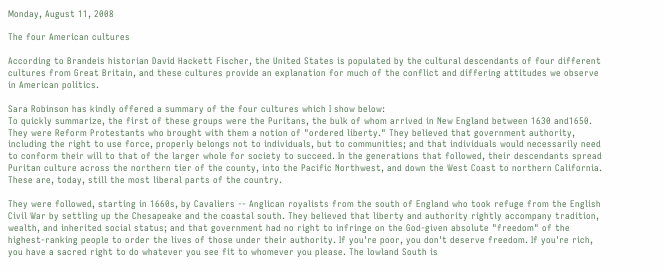Monday, August 11, 2008

The four American cultures

According to Brandeis historian David Hackett Fischer, the United States is populated by the cultural descendants of four different cultures from Great Britain, and these cultures provide an explanation for much of the conflict and differing attitudes we observe in American politics.

Sara Robinson has kindly offered a summary of the four cultures which I show below:
To quickly summarize, the first of these groups were the Puritans, the bulk of whom arrived in New England between 1630 and1650. They were Reform Protestants who brought with them a notion of "ordered liberty." They believed that government authority, including the right to use force, properly belongs not to individuals, but to communities; and that individuals would necessarily need to conform their will to that of the larger whole for society to succeed. In the generations that followed, their descendants spread Puritan culture across the northern tier of the county, into the Pacific Northwest, and down the West Coast to northern California. These are, today, still the most liberal parts of the country.

They were followed, starting in 1660s, by Cavaliers -- Anglican royalists from the south of England who took refuge from the English Civil War by settling up the Chesapeake and the coastal south. They believed that liberty and authority rightly accompany tradition, wealth, and inherited social status; and that government had no right to infringe on the God-given absolute "freedom" of the highest-ranking people to order the lives of those under their authority. If you're poor, you don't deserve freedom. If you're rich, you have a sacred right to do whatever you see fit to whomever you please. The lowland South is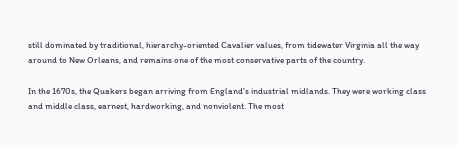still dominated by traditional, hierarchy-oriented Cavalier values, from tidewater Virginia all the way around to New Orleans, and remains one of the most conservative parts of the country.

In the 1670s, the Quakers began arriving from England's industrial midlands. They were working class and middle class, earnest, hardworking, and nonviolent. The most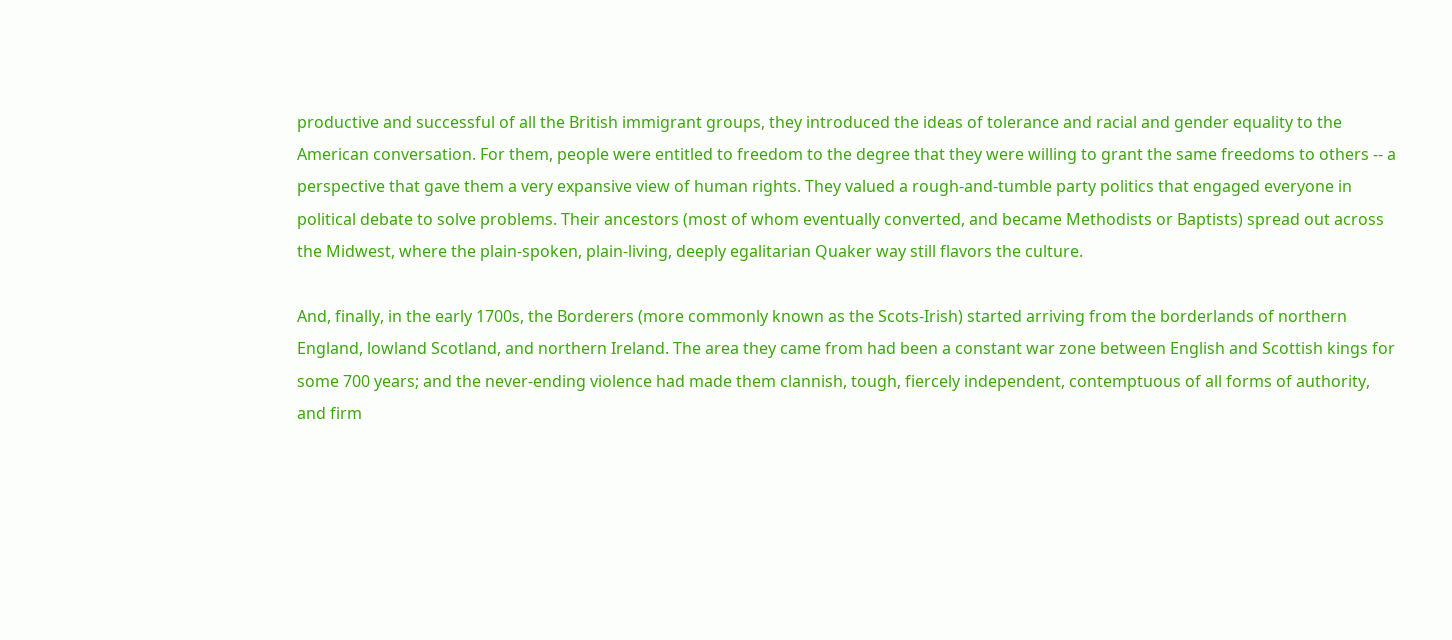productive and successful of all the British immigrant groups, they introduced the ideas of tolerance and racial and gender equality to the American conversation. For them, people were entitled to freedom to the degree that they were willing to grant the same freedoms to others -- a perspective that gave them a very expansive view of human rights. They valued a rough-and-tumble party politics that engaged everyone in political debate to solve problems. Their ancestors (most of whom eventually converted, and became Methodists or Baptists) spread out across the Midwest, where the plain-spoken, plain-living, deeply egalitarian Quaker way still flavors the culture.

And, finally, in the early 1700s, the Borderers (more commonly known as the Scots-Irish) started arriving from the borderlands of northern England, lowland Scotland, and northern Ireland. The area they came from had been a constant war zone between English and Scottish kings for some 700 years; and the never-ending violence had made them clannish, tough, fiercely independent, contemptuous of all forms of authority, and firm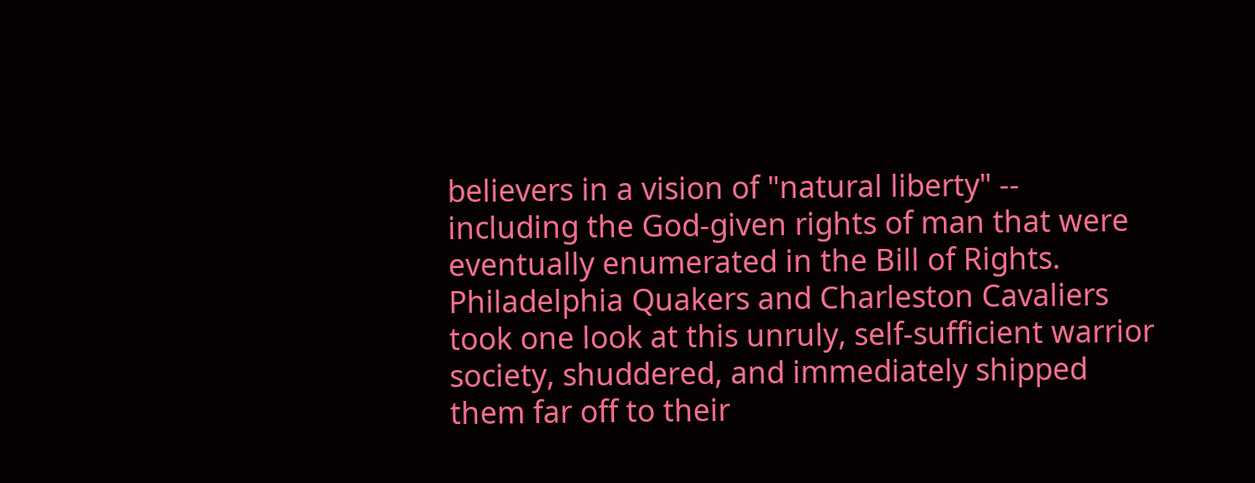believers in a vision of "natural liberty" -- including the God-given rights of man that were eventually enumerated in the Bill of Rights. Philadelphia Quakers and Charleston Cavaliers took one look at this unruly, self-sufficient warrior society, shuddered, and immediately shipped them far off to their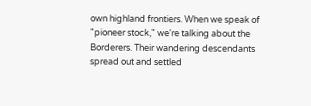own highland frontiers. When we speak of "pioneer stock," we're talking about the Borderers. Their wandering descendants spread out and settled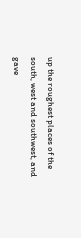up the roughest places of the south, west and southwest, and gave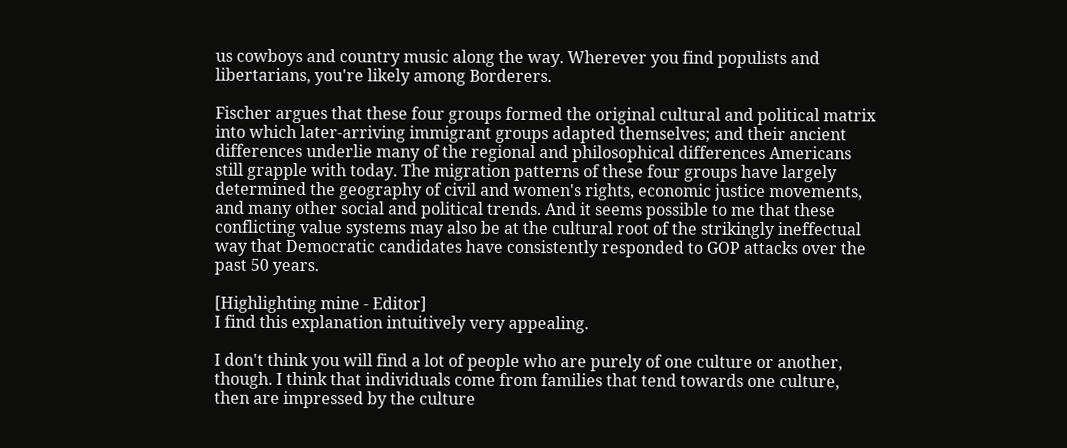us cowboys and country music along the way. Wherever you find populists and libertarians, you're likely among Borderers.

Fischer argues that these four groups formed the original cultural and political matrix into which later-arriving immigrant groups adapted themselves; and their ancient differences underlie many of the regional and philosophical differences Americans still grapple with today. The migration patterns of these four groups have largely determined the geography of civil and women's rights, economic justice movements, and many other social and political trends. And it seems possible to me that these conflicting value systems may also be at the cultural root of the strikingly ineffectual way that Democratic candidates have consistently responded to GOP attacks over the past 50 years.

[Highlighting mine - Editor]
I find this explanation intuitively very appealing.

I don't think you will find a lot of people who are purely of one culture or another, though. I think that individuals come from families that tend towards one culture, then are impressed by the culture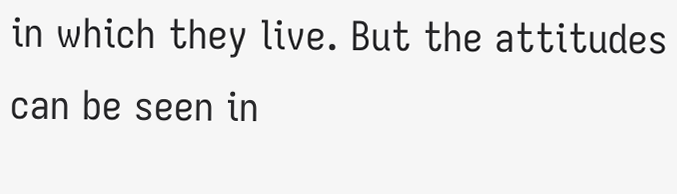in which they live. But the attitudes can be seen in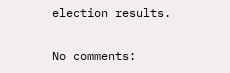election results.

No comments: